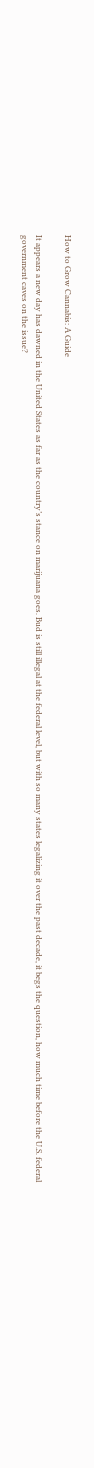How to Grow Cannabis: A Guide

It appears a new day has dawned in the United States as far as the country’s stance on marijuana goes. Bud is still illegal at the federal level, but with so many states legalizing it over the past decade, it begs the question, how much time before the U.S. federal government caves on the issue?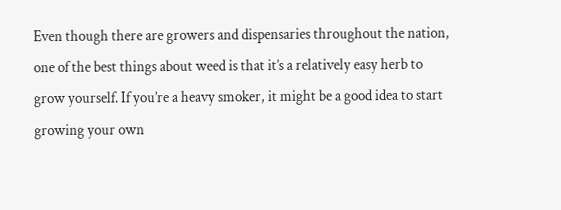Even though there are growers and dispensaries throughout the nation, one of the best things about weed is that it’s a relatively easy herb to grow yourself. If you’re a heavy smoker, it might be a good idea to start growing your own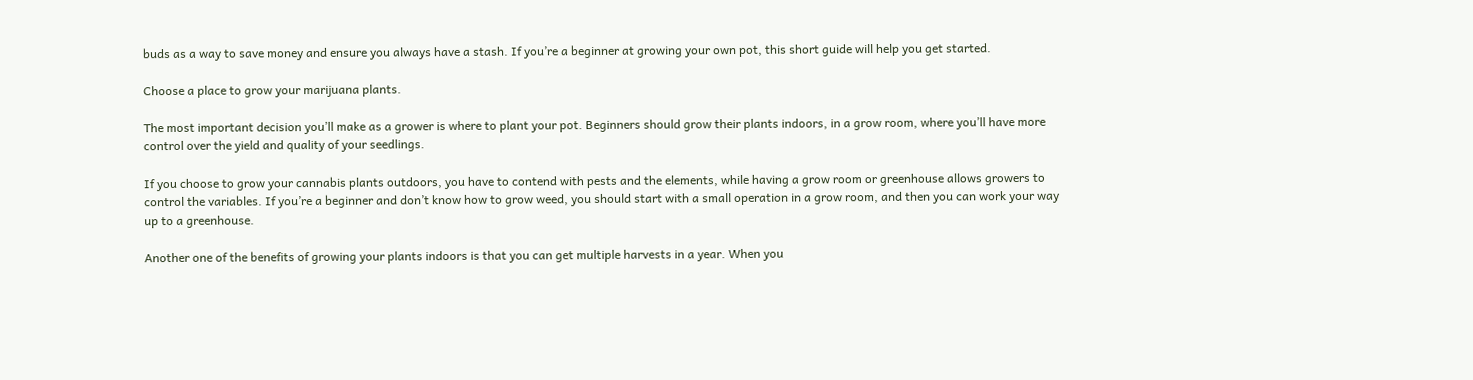buds as a way to save money and ensure you always have a stash. If you’re a beginner at growing your own pot, this short guide will help you get started.

Choose a place to grow your marijuana plants.

The most important decision you’ll make as a grower is where to plant your pot. Beginners should grow their plants indoors, in a grow room, where you’ll have more control over the yield and quality of your seedlings.

If you choose to grow your cannabis plants outdoors, you have to contend with pests and the elements, while having a grow room or greenhouse allows growers to control the variables. If you’re a beginner and don’t know how to grow weed, you should start with a small operation in a grow room, and then you can work your way up to a greenhouse.

Another one of the benefits of growing your plants indoors is that you can get multiple harvests in a year. When you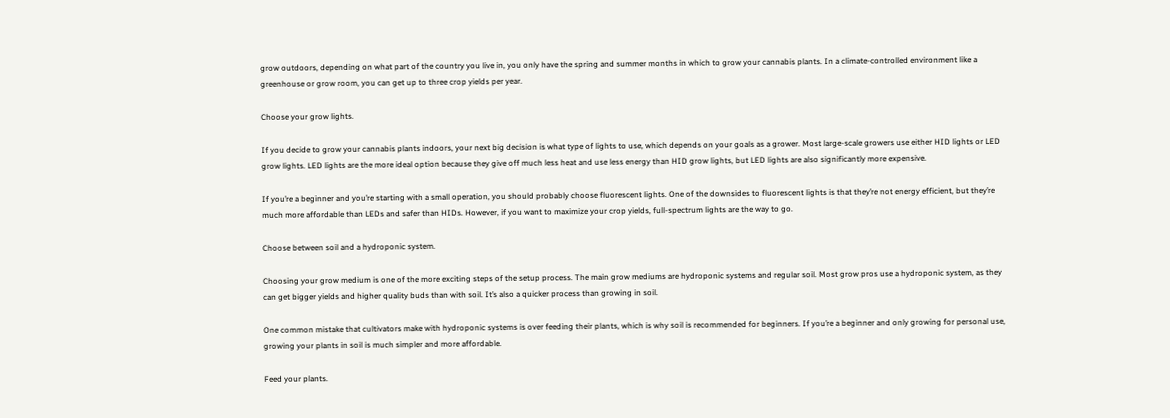grow outdoors, depending on what part of the country you live in, you only have the spring and summer months in which to grow your cannabis plants. In a climate-controlled environment like a greenhouse or grow room, you can get up to three crop yields per year.

Choose your grow lights.

If you decide to grow your cannabis plants indoors, your next big decision is what type of lights to use, which depends on your goals as a grower. Most large-scale growers use either HID lights or LED grow lights. LED lights are the more ideal option because they give off much less heat and use less energy than HID grow lights, but LED lights are also significantly more expensive.

If you’re a beginner and you’re starting with a small operation, you should probably choose fluorescent lights. One of the downsides to fluorescent lights is that they’re not energy efficient, but they’re much more affordable than LEDs and safer than HIDs. However, if you want to maximize your crop yields, full-spectrum lights are the way to go.

Choose between soil and a hydroponic system.

Choosing your grow medium is one of the more exciting steps of the setup process. The main grow mediums are hydroponic systems and regular soil. Most grow pros use a hydroponic system, as they can get bigger yields and higher quality buds than with soil. It’s also a quicker process than growing in soil.

One common mistake that cultivators make with hydroponic systems is over feeding their plants, which is why soil is recommended for beginners. If you’re a beginner and only growing for personal use, growing your plants in soil is much simpler and more affordable.

Feed your plants.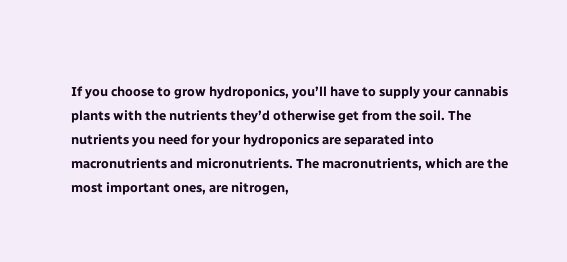If you choose to grow hydroponics, you’ll have to supply your cannabis plants with the nutrients they’d otherwise get from the soil. The nutrients you need for your hydroponics are separated into macronutrients and micronutrients. The macronutrients, which are the most important ones, are nitrogen,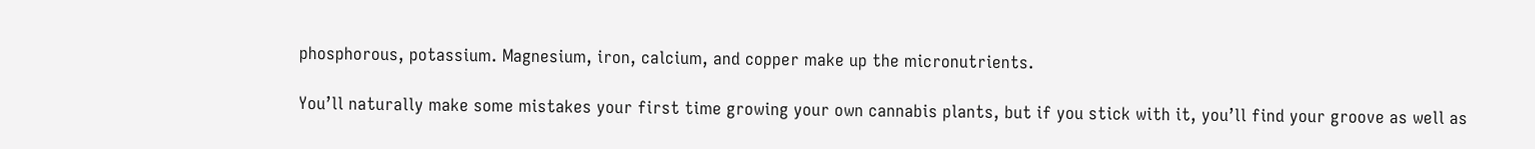phosphorous, potassium. Magnesium, iron, calcium, and copper make up the micronutrients.

You’ll naturally make some mistakes your first time growing your own cannabis plants, but if you stick with it, you’ll find your groove as well as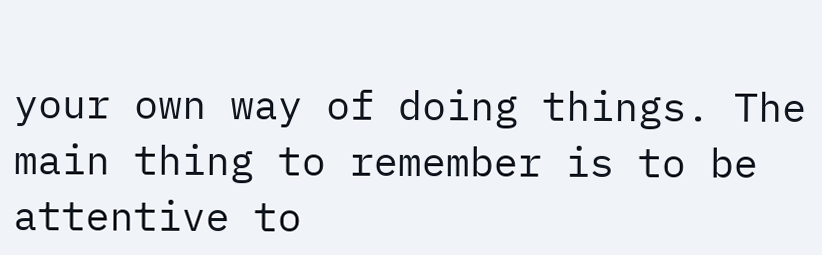your own way of doing things. The main thing to remember is to be attentive to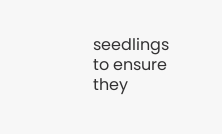seedlings to ensure they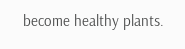become healthy plants.